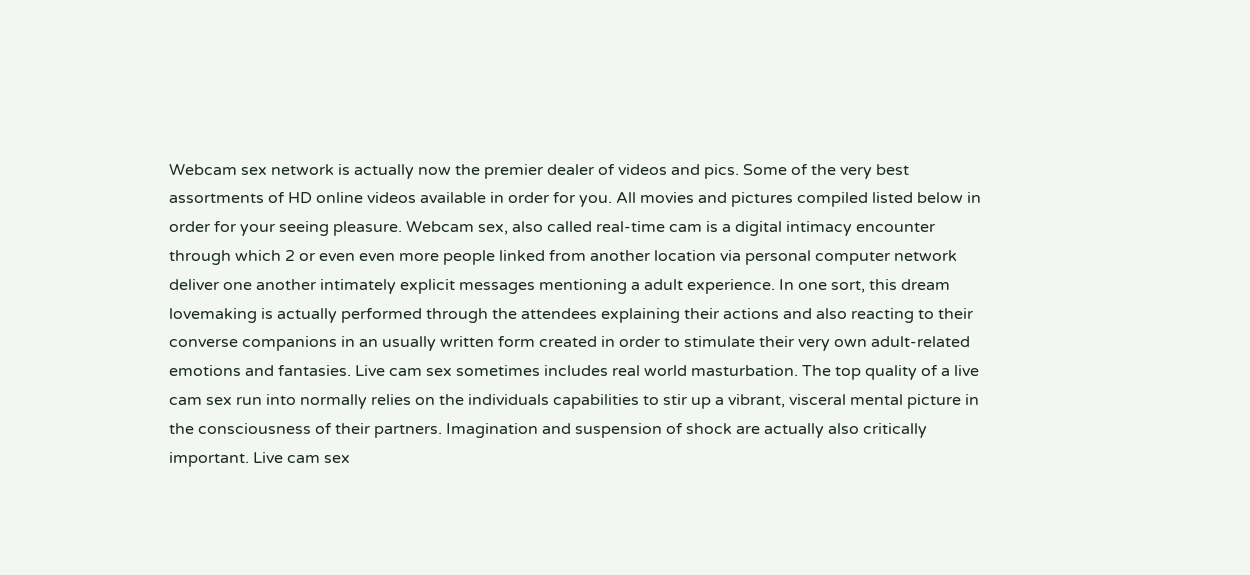Webcam sex network is actually now the premier dealer of videos and pics. Some of the very best assortments of HD online videos available in order for you. All movies and pictures compiled listed below in order for your seeing pleasure. Webcam sex, also called real-time cam is a digital intimacy encounter through which 2 or even even more people linked from another location via personal computer network deliver one another intimately explicit messages mentioning a adult experience. In one sort, this dream lovemaking is actually performed through the attendees explaining their actions and also reacting to their converse companions in an usually written form created in order to stimulate their very own adult-related emotions and fantasies. Live cam sex sometimes includes real world masturbation. The top quality of a live cam sex run into normally relies on the individuals capabilities to stir up a vibrant, visceral mental picture in the consciousness of their partners. Imagination and suspension of shock are actually also critically important. Live cam sex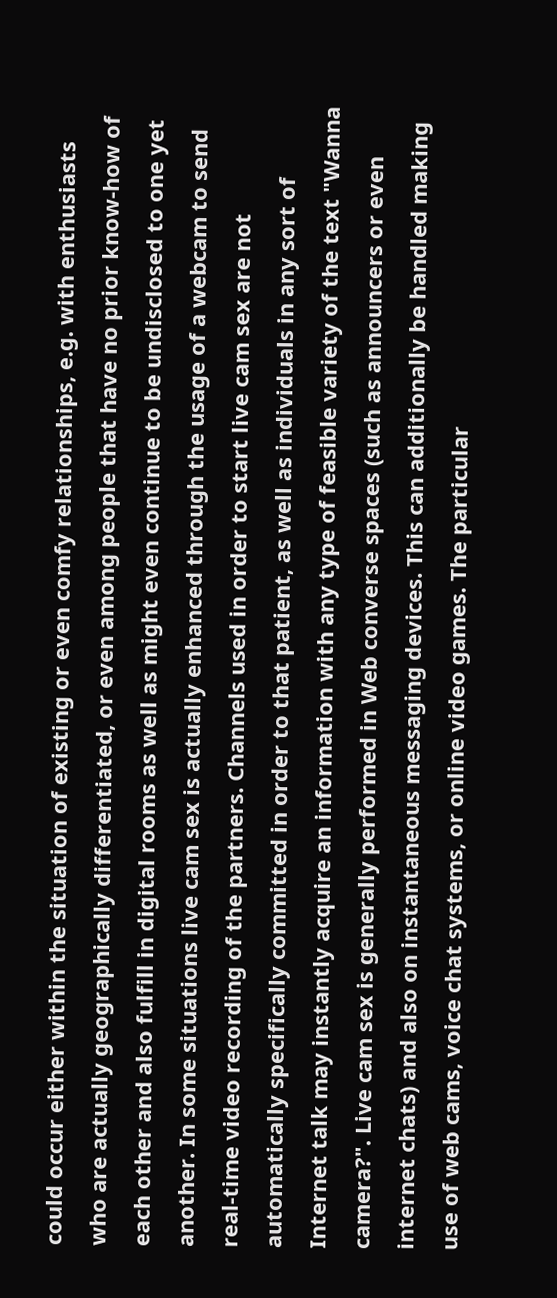could occur either within the situation of existing or even comfy relationships, e.g. with enthusiasts who are actually geographically differentiated, or even among people that have no prior know-how of each other and also fulfill in digital rooms as well as might even continue to be undisclosed to one yet another. In some situations live cam sex is actually enhanced through the usage of a webcam to send real-time video recording of the partners. Channels used in order to start live cam sex are not automatically specifically committed in order to that patient, as well as individuals in any sort of Internet talk may instantly acquire an information with any type of feasible variety of the text "Wanna camera?". Live cam sex is generally performed in Web converse spaces (such as announcers or even internet chats) and also on instantaneous messaging devices. This can additionally be handled making use of web cams, voice chat systems, or online video games. The particular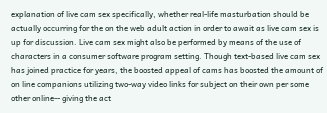explanation of live cam sex specifically, whether real-life masturbation should be actually occurring for the on the web adult action in order to await as live cam sex is up for discussion. Live cam sex might also be performed by means of the use of characters in a consumer software program setting. Though text-based live cam sex has joined practice for years, the boosted appeal of cams has boosted the amount of on line companions utilizing two-way video links for subject on their own per some other online-- giving the act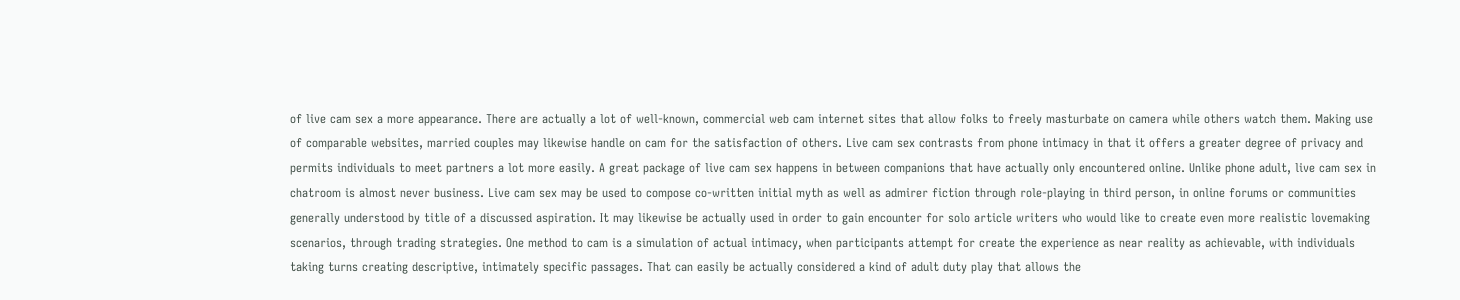of live cam sex a more appearance. There are actually a lot of well-known, commercial web cam internet sites that allow folks to freely masturbate on camera while others watch them. Making use of comparable websites, married couples may likewise handle on cam for the satisfaction of others. Live cam sex contrasts from phone intimacy in that it offers a greater degree of privacy and permits individuals to meet partners a lot more easily. A great package of live cam sex happens in between companions that have actually only encountered online. Unlike phone adult, live cam sex in chatroom is almost never business. Live cam sex may be used to compose co-written initial myth as well as admirer fiction through role-playing in third person, in online forums or communities generally understood by title of a discussed aspiration. It may likewise be actually used in order to gain encounter for solo article writers who would like to create even more realistic lovemaking scenarios, through trading strategies. One method to cam is a simulation of actual intimacy, when participants attempt for create the experience as near reality as achievable, with individuals taking turns creating descriptive, intimately specific passages. That can easily be actually considered a kind of adult duty play that allows the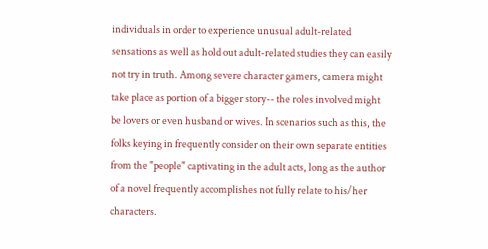individuals in order to experience unusual adult-related sensations as well as hold out adult-related studies they can easily not try in truth. Among severe character gamers, camera might take place as portion of a bigger story-- the roles involved might be lovers or even husband or wives. In scenarios such as this, the folks keying in frequently consider on their own separate entities from the "people" captivating in the adult acts, long as the author of a novel frequently accomplishes not fully relate to his/her characters.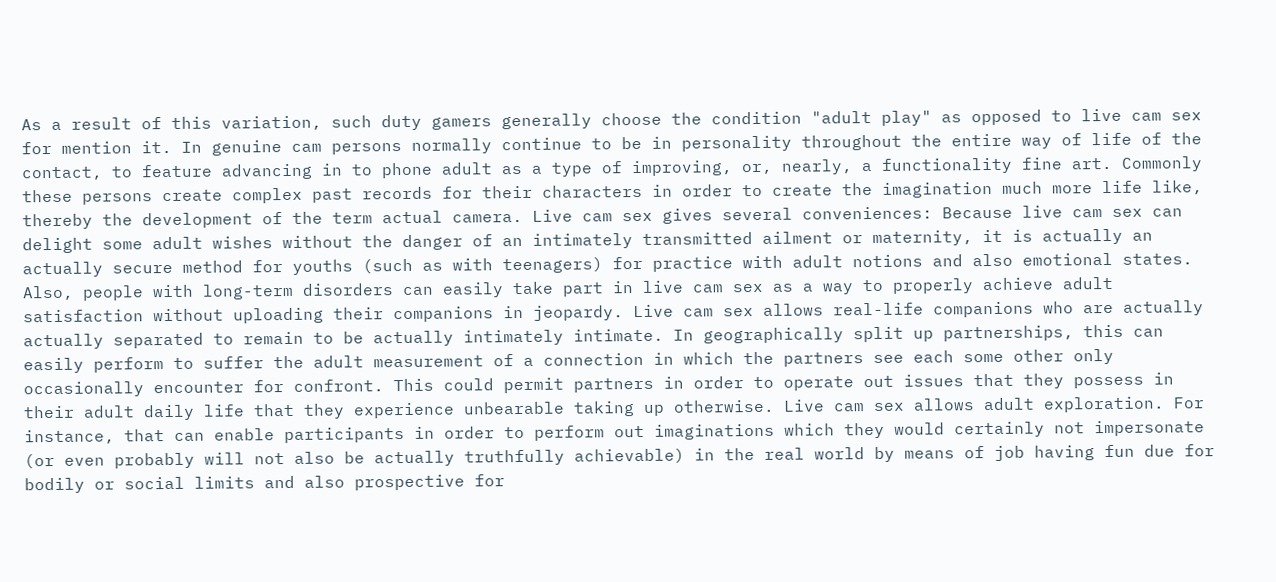As a result of this variation, such duty gamers generally choose the condition "adult play" as opposed to live cam sex for mention it. In genuine cam persons normally continue to be in personality throughout the entire way of life of the contact, to feature advancing in to phone adult as a type of improving, or, nearly, a functionality fine art. Commonly these persons create complex past records for their characters in order to create the imagination much more life like, thereby the development of the term actual camera. Live cam sex gives several conveniences: Because live cam sex can delight some adult wishes without the danger of an intimately transmitted ailment or maternity, it is actually an actually secure method for youths (such as with teenagers) for practice with adult notions and also emotional states. Also, people with long-term disorders can easily take part in live cam sex as a way to properly achieve adult satisfaction without uploading their companions in jeopardy. Live cam sex allows real-life companions who are actually actually separated to remain to be actually intimately intimate. In geographically split up partnerships, this can easily perform to suffer the adult measurement of a connection in which the partners see each some other only occasionally encounter for confront. This could permit partners in order to operate out issues that they possess in their adult daily life that they experience unbearable taking up otherwise. Live cam sex allows adult exploration. For instance, that can enable participants in order to perform out imaginations which they would certainly not impersonate (or even probably will not also be actually truthfully achievable) in the real world by means of job having fun due for bodily or social limits and also prospective for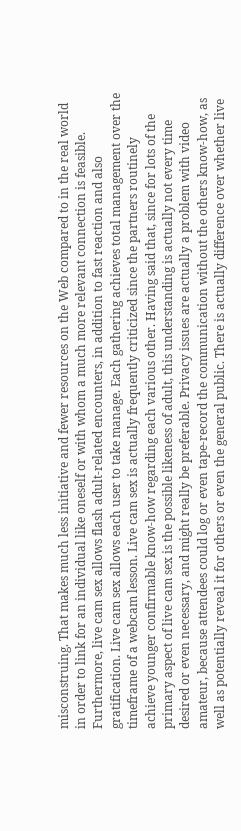misconstruing. That makes much less initiative and fewer resources on the Web compared to in the real world in order to link for an individual like oneself or with whom a much more relevant connection is feasible. Furthermore, live cam sex allows flash adult-related encounters, in addition to fast reaction and also gratification. Live cam sex allows each user to take manage. Each gathering achieves total management over the timeframe of a webcam lesson. Live cam sex is actually frequently criticized since the partners routinely achieve younger confirmable know-how regarding each various other. Having said that, since for lots of the primary aspect of live cam sex is the possible likeness of adult, this understanding is actually not every time desired or even necessary, and might really be preferable. Privacy issues are actually a problem with video amateur, because attendees could log or even tape-record the communication without the others know-how, as well as potentially reveal it for others or even the general public. There is actually difference over whether live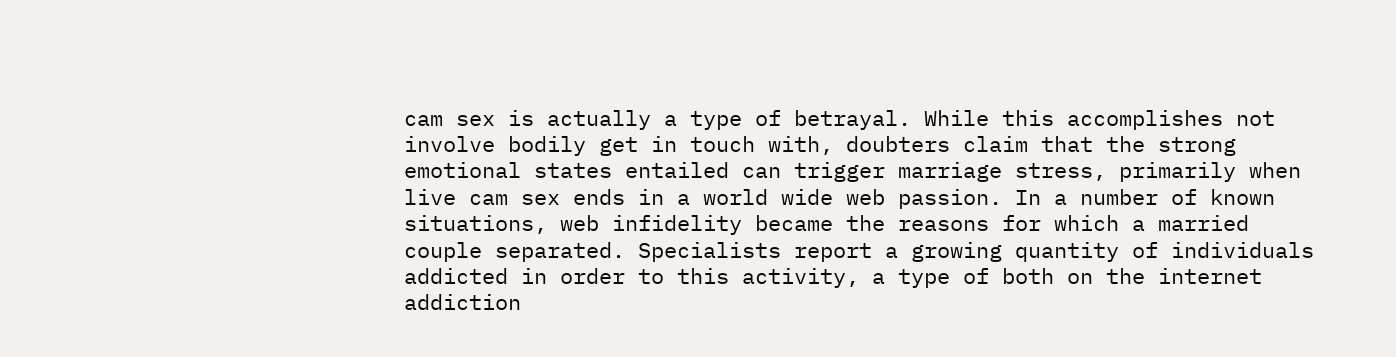cam sex is actually a type of betrayal. While this accomplishes not involve bodily get in touch with, doubters claim that the strong emotional states entailed can trigger marriage stress, primarily when live cam sex ends in a world wide web passion. In a number of known situations, web infidelity became the reasons for which a married couple separated. Specialists report a growing quantity of individuals addicted in order to this activity, a type of both on the internet addiction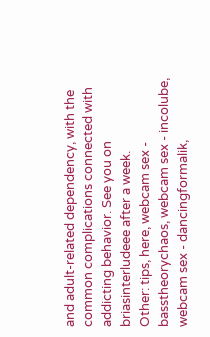and adult-related dependency, with the common complications connected with addicting behavior. See you on briasinterludeee after a week.
Other: tips, here, webcam sex - basstheorychaos, webcam sex - incolube, webcam sex - dancingformalik,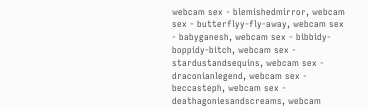webcam sex - blemishedmirror, webcam sex - butterflyy-fly-away, webcam sex - babyganesh, webcam sex - bibbidy-boppidy-bitch, webcam sex - stardustandsequins, webcam sex - draconianlegend, webcam sex - beccasteph, webcam sex - deathagoniesandscreams, webcam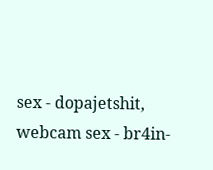sex - dopajetshit, webcam sex - br4in-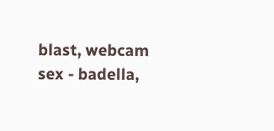blast, webcam sex - badella,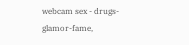webcam sex - drugs-glamor-fame,